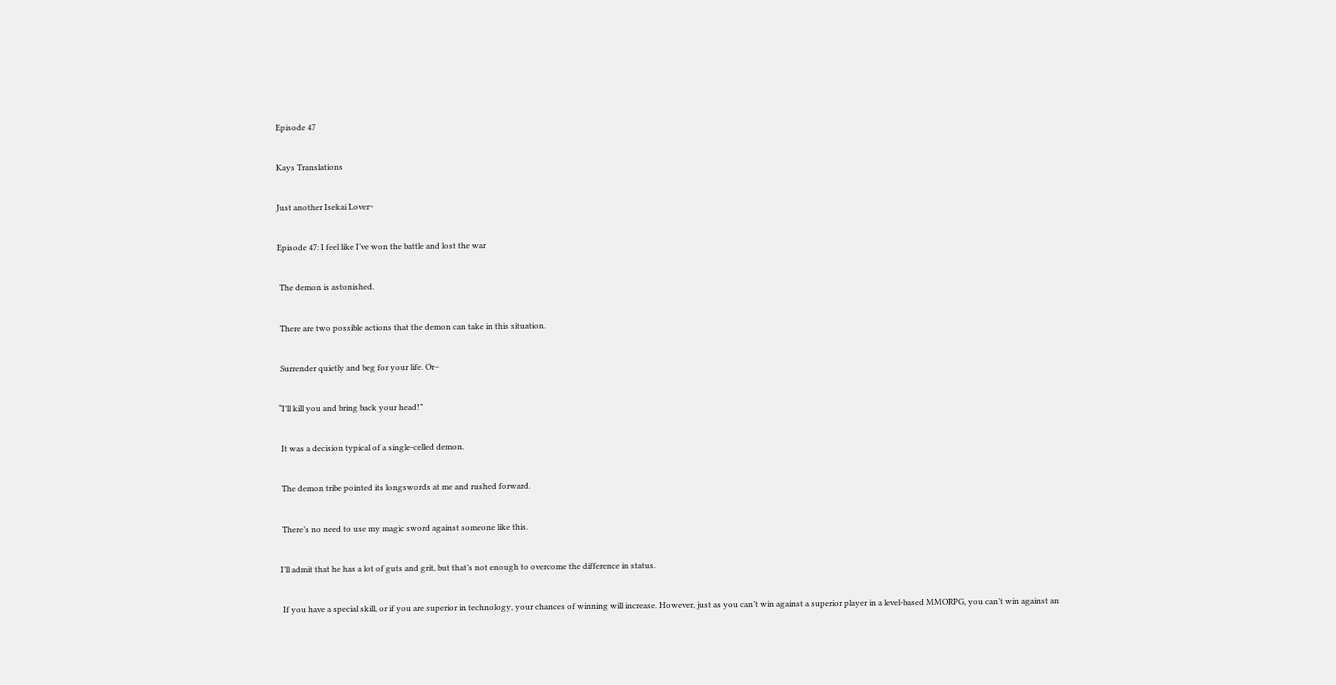Episode 47

Kays Translations

Just another Isekai Lover~

Episode 47: I feel like I’ve won the battle and lost the war

 The demon is astonished.

 There are two possible actions that the demon can take in this situation.

 Surrender quietly and beg for your life. Or–

“I’ll kill you and bring back your head!”

 It was a decision typical of a single-celled demon.

 The demon tribe pointed its longswords at me and rushed forward.

 There’s no need to use my magic sword against someone like this.

I’ll admit that he has a lot of guts and grit, but that’s not enough to overcome the difference in status.

 If you have a special skill, or if you are superior in technology, your chances of winning will increase. However, just as you can’t win against a superior player in a level-based MMORPG, you can’t win against an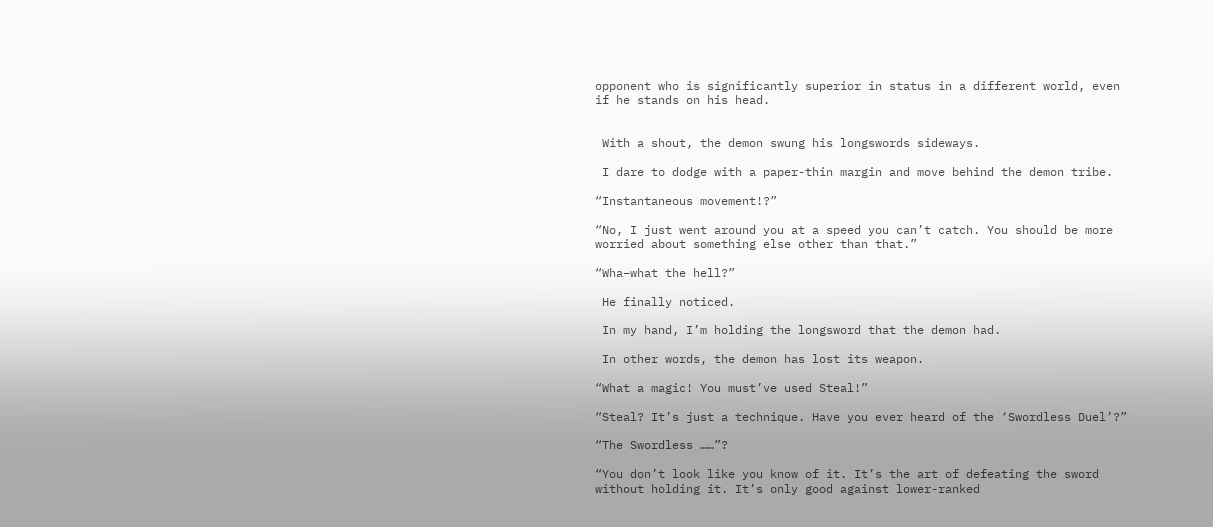opponent who is significantly superior in status in a different world, even if he stands on his head.


 With a shout, the demon swung his longswords sideways.

 I dare to dodge with a paper-thin margin and move behind the demon tribe.

“Instantaneous movement!?”

“No, I just went around you at a speed you can’t catch. You should be more worried about something else other than that.”

“Wha–what the hell?”

 He finally noticed.

 In my hand, I’m holding the longsword that the demon had.

 In other words, the demon has lost its weapon.

“What a magic! You must’ve used Steal!”

“Steal? It’s just a technique. Have you ever heard of the ‘Swordless Duel’?”

“The Swordless ……”?

“You don’t look like you know of it. It’s the art of defeating the sword without holding it. It’s only good against lower-ranked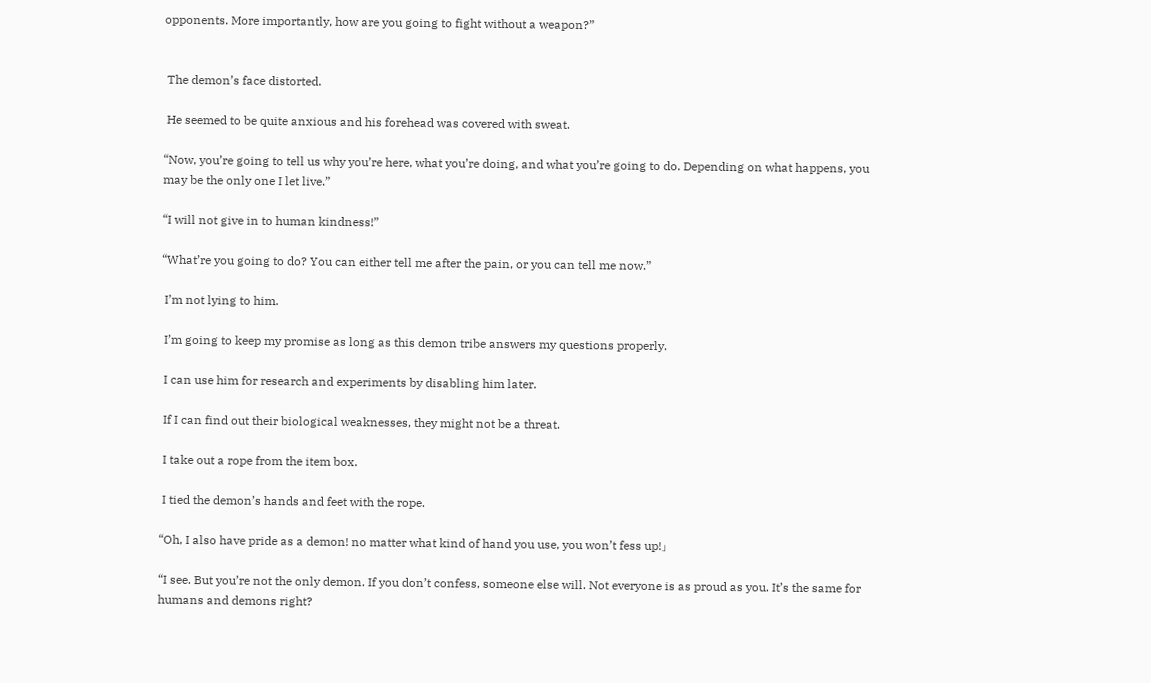opponents. More importantly, how are you going to fight without a weapon?”


 The demon’s face distorted.

 He seemed to be quite anxious and his forehead was covered with sweat.

“Now, you’re going to tell us why you’re here, what you’re doing, and what you’re going to do. Depending on what happens, you may be the only one I let live.”

“I will not give in to human kindness!”

“What’re you going to do? You can either tell me after the pain, or you can tell me now.”

 I’m not lying to him.

 I’m going to keep my promise as long as this demon tribe answers my questions properly.

 I can use him for research and experiments by disabling him later.

 If I can find out their biological weaknesses, they might not be a threat.

 I take out a rope from the item box.

 I tied the demon’s hands and feet with the rope.

“Oh, I also have pride as a demon! no matter what kind of hand you use, you won’t fess up!」

“I see. But you’re not the only demon. If you don’t confess, someone else will. Not everyone is as proud as you. It’s the same for humans and demons right?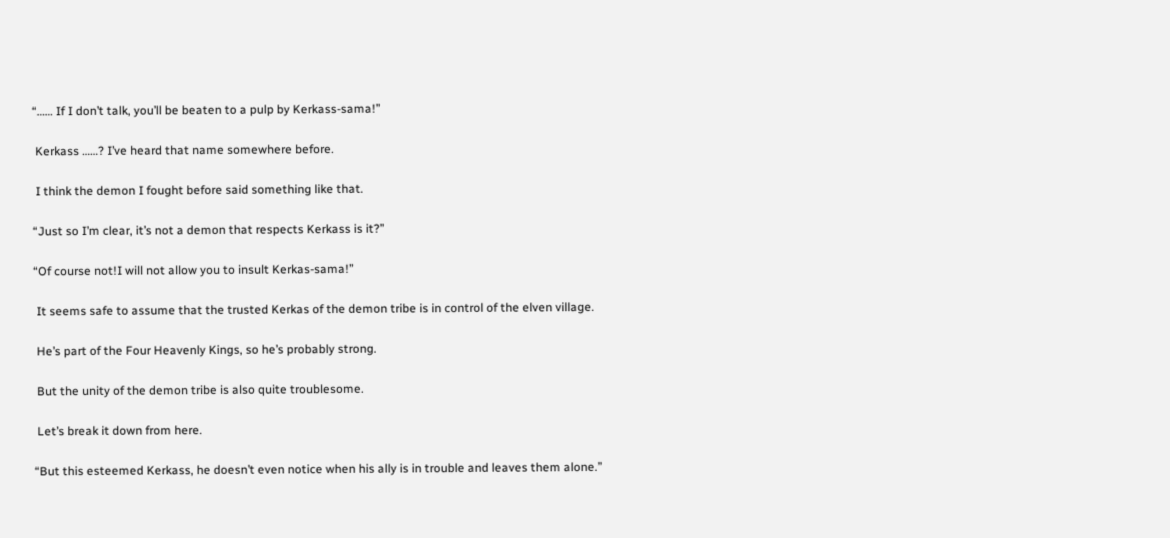“…… If I don’t talk, you’ll be beaten to a pulp by Kerkass-sama!”

 Kerkass ……? I’ve heard that name somewhere before.

 I think the demon I fought before said something like that.

“Just so I’m clear, it’s not a demon that respects Kerkass is it?”

“Of course not!I will not allow you to insult Kerkas-sama!”

 It seems safe to assume that the trusted Kerkas of the demon tribe is in control of the elven village.

 He’s part of the Four Heavenly Kings, so he’s probably strong.

 But the unity of the demon tribe is also quite troublesome.

 Let’s break it down from here.

“But this esteemed Kerkass, he doesn’t even notice when his ally is in trouble and leaves them alone.”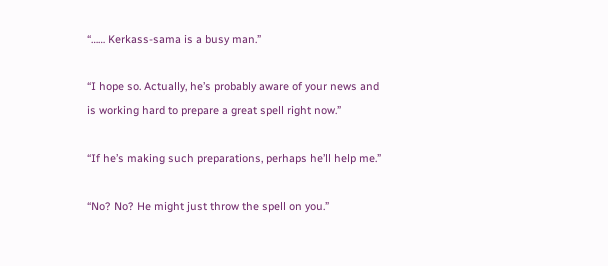“…… Kerkass-sama is a busy man.”

“I hope so. Actually, he’s probably aware of your news and is working hard to prepare a great spell right now.”

“If he’s making such preparations, perhaps he’ll help me.”

“No? No? He might just throw the spell on you.”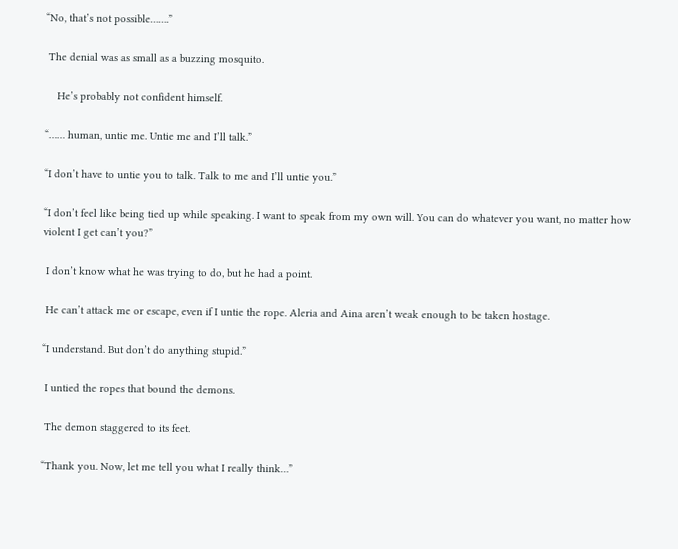“No, that’s not possible…….”

 The denial was as small as a buzzing mosquito.

    He’s probably not confident himself.

“…… human, untie me. Untie me and I’ll talk.”

“I don’t have to untie you to talk. Talk to me and I’ll untie you.”

“I don’t feel like being tied up while speaking. I want to speak from my own will. You can do whatever you want, no matter how violent I get can’t you?”

 I don’t know what he was trying to do, but he had a point.

 He can’t attack me or escape, even if I untie the rope. Aleria and Aina aren’t weak enough to be taken hostage.

“I understand. But don’t do anything stupid.”

 I untied the ropes that bound the demons.

 The demon staggered to its feet.

“Thank you. Now, let me tell you what I really think…”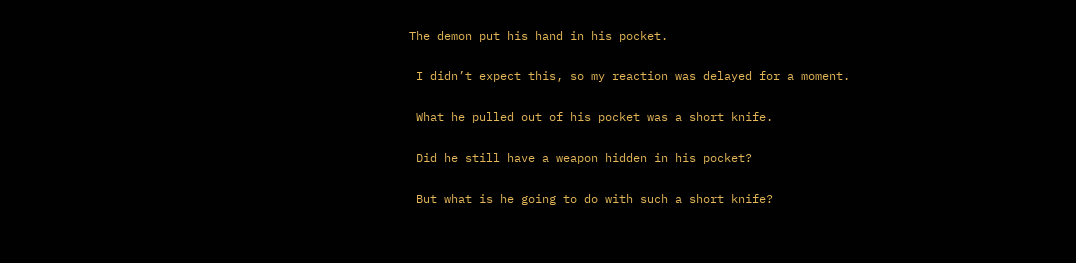The demon put his hand in his pocket.

 I didn’t expect this, so my reaction was delayed for a moment.

 What he pulled out of his pocket was a short knife.

 Did he still have a weapon hidden in his pocket?

 But what is he going to do with such a short knife?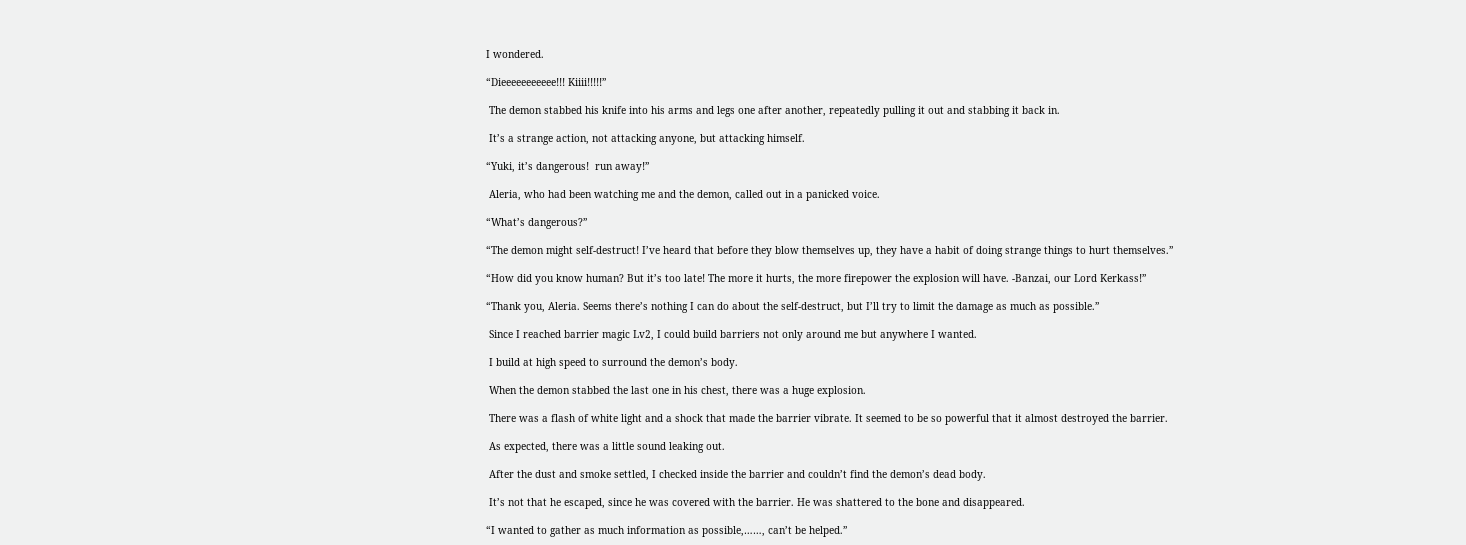I wondered.

“Dieeeeeeeeeee!!! Kiiii!!!!!”

 The demon stabbed his knife into his arms and legs one after another, repeatedly pulling it out and stabbing it back in.

 It’s a strange action, not attacking anyone, but attacking himself.

“Yuki, it’s dangerous!  run away!”

 Aleria, who had been watching me and the demon, called out in a panicked voice.

“What’s dangerous?”

“The demon might self-destruct! I’ve heard that before they blow themselves up, they have a habit of doing strange things to hurt themselves.”

“How did you know human? But it’s too late! The more it hurts, the more firepower the explosion will have. -Banzai, our Lord Kerkass!”

“Thank you, Aleria. Seems there’s nothing I can do about the self-destruct, but I’ll try to limit the damage as much as possible.”

 Since I reached barrier magic Lv2, I could build barriers not only around me but anywhere I wanted.

 I build at high speed to surround the demon’s body.

 When the demon stabbed the last one in his chest, there was a huge explosion.

 There was a flash of white light and a shock that made the barrier vibrate. It seemed to be so powerful that it almost destroyed the barrier.

 As expected, there was a little sound leaking out.

 After the dust and smoke settled, I checked inside the barrier and couldn’t find the demon’s dead body.

 It’s not that he escaped, since he was covered with the barrier. He was shattered to the bone and disappeared.

“I wanted to gather as much information as possible,……, can’t be helped.”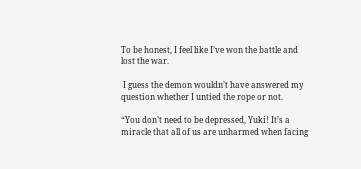To be honest, I feel like I’ve won the battle and lost the war.

 I guess the demon wouldn’t have answered my question whether I untied the rope or not.

“You don’t need to be depressed, Yuki! It’s a miracle that all of us are unharmed when facing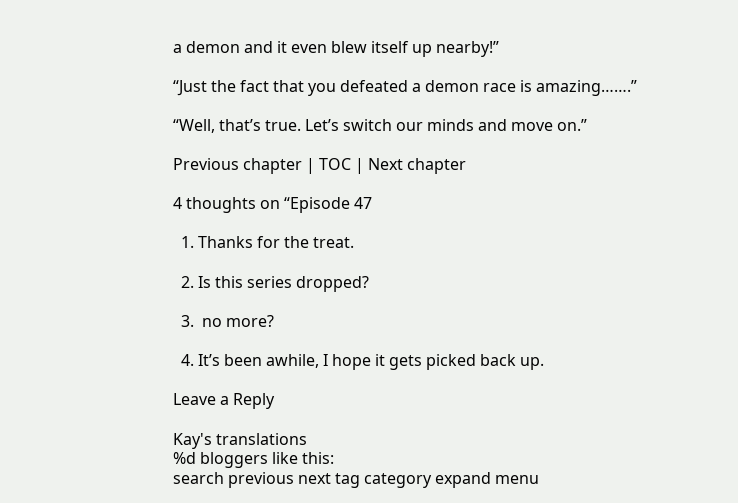a demon and it even blew itself up nearby!”

“Just the fact that you defeated a demon race is amazing…….”

“Well, that’s true. Let’s switch our minds and move on.”

Previous chapter | TOC | Next chapter

4 thoughts on “Episode 47

  1. Thanks for the treat.

  2. Is this series dropped?

  3.  no more?

  4. It’s been awhile, I hope it gets picked back up.

Leave a Reply

Kay's translations
%d bloggers like this:
search previous next tag category expand menu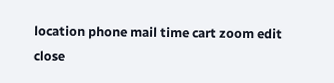location phone mail time cart zoom edit close